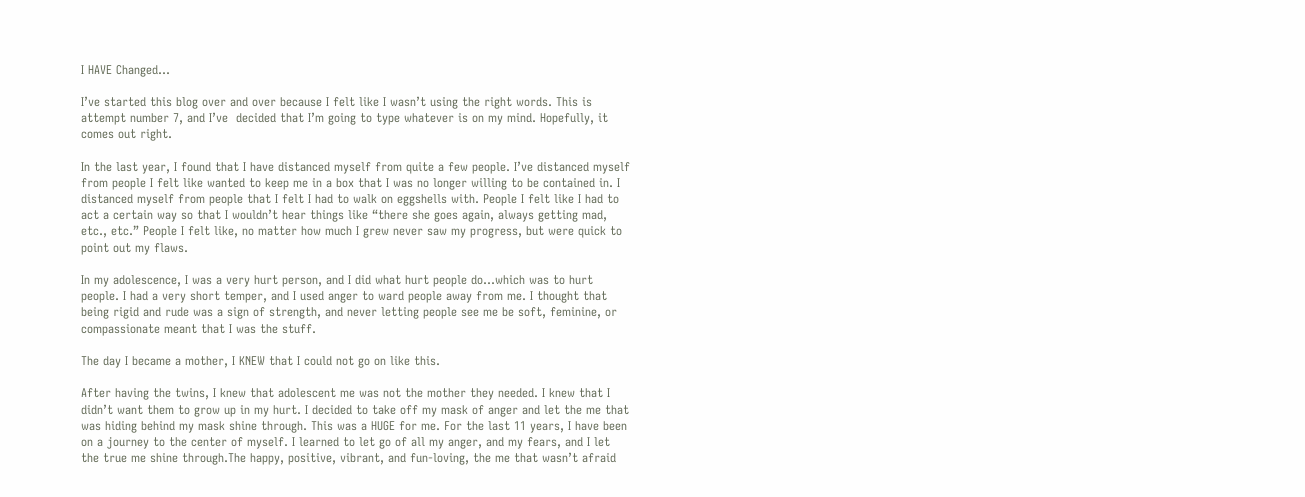I HAVE Changed…

I’ve started this blog over and over because I felt like I wasn’t using the right words. This is attempt number 7, and I’ve  decided that I’m going to type whatever is on my mind. Hopefully, it comes out right.

In the last year, I found that I have distanced myself from quite a few people. I’ve distanced myself from people I felt like wanted to keep me in a box that I was no longer willing to be contained in. I distanced myself from people that I felt I had to walk on eggshells with. People I felt like I had to act a certain way so that I wouldn’t hear things like “there she goes again, always getting mad, etc., etc.” People I felt like, no matter how much I grew never saw my progress, but were quick to point out my flaws.

In my adolescence, I was a very hurt person, and I did what hurt people do…which was to hurt people. I had a very short temper, and I used anger to ward people away from me. I thought that being rigid and rude was a sign of strength, and never letting people see me be soft, feminine, or compassionate meant that I was the stuff.

The day I became a mother, I KNEW that I could not go on like this.

After having the twins, I knew that adolescent me was not the mother they needed. I knew that I didn’t want them to grow up in my hurt. I decided to take off my mask of anger and let the me that was hiding behind my mask shine through. This was a HUGE for me. For the last 11 years, I have been on a journey to the center of myself. I learned to let go of all my anger, and my fears, and I let the true me shine through.The happy, positive, vibrant, and fun-loving, the me that wasn’t afraid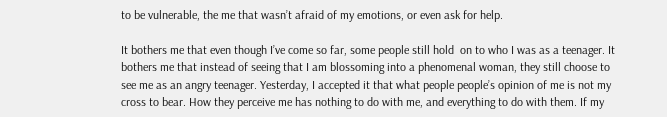to be vulnerable, the me that wasn’t afraid of my emotions, or even ask for help.

It bothers me that even though I’ve come so far, some people still hold  on to who I was as a teenager. It bothers me that instead of seeing that I am blossoming into a phenomenal woman, they still choose to see me as an angry teenager. Yesterday, I accepted it that what people people’s opinion of me is not my cross to bear. How they perceive me has nothing to do with me, and everything to do with them. If my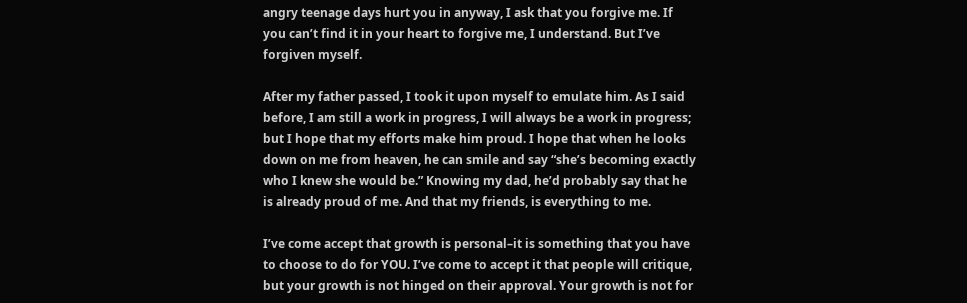angry teenage days hurt you in anyway, I ask that you forgive me. If you can’t find it in your heart to forgive me, I understand. But I’ve forgiven myself.

After my father passed, I took it upon myself to emulate him. As I said before, I am still a work in progress, I will always be a work in progress; but I hope that my efforts make him proud. I hope that when he looks down on me from heaven, he can smile and say “she’s becoming exactly who I knew she would be.” Knowing my dad, he’d probably say that he is already proud of me. And that my friends, is everything to me.

I’ve come accept that growth is personal–it is something that you have to choose to do for YOU. I’ve come to accept it that people will critique, but your growth is not hinged on their approval. Your growth is not for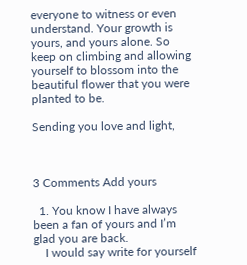everyone to witness or even understand. Your growth is yours, and yours alone. So keep on climbing and allowing yourself to blossom into the beautiful flower that you were planted to be.

Sending you love and light,



3 Comments Add yours

  1. You know I have always been a fan of yours and I’m glad you are back.
    I would say write for yourself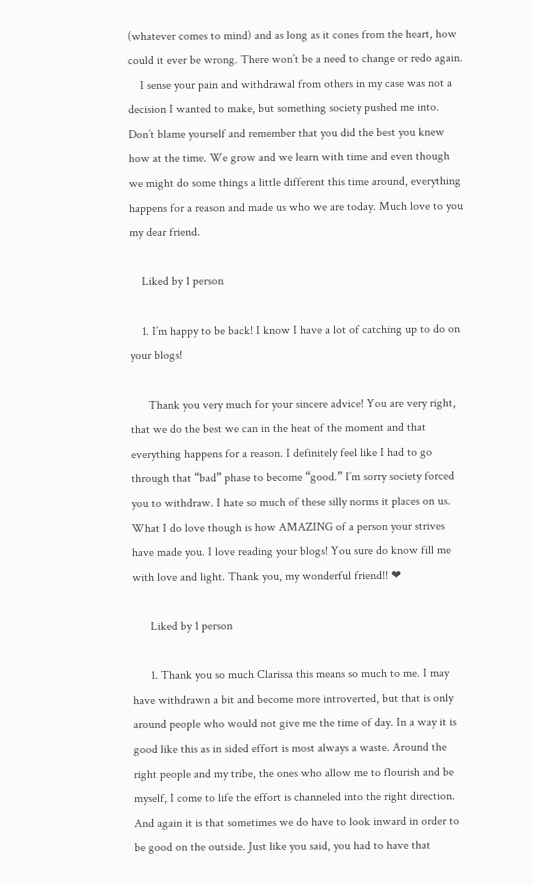(whatever comes to mind) and as long as it cones from the heart, how could it ever be wrong. There won’t be a need to change or redo again.
    I sense your pain and withdrawal from others in my case was not a decision I wanted to make, but something society pushed me into. Don’t blame yourself and remember that you did the best you knew how at the time. We grow and we learn with time and even though we might do some things a little different this time around, everything happens for a reason and made us who we are today. Much love to you my dear friend.

    Liked by 1 person

    1. I’m happy to be back! I know I have a lot of catching up to do on your blogs!

      Thank you very much for your sincere advice! You are very right, that we do the best we can in the heat of the moment and that everything happens for a reason. I definitely feel like I had to go through that “bad” phase to become “good.” I’m sorry society forced you to withdraw. I hate so much of these silly norms it places on us. What I do love though is how AMAZING of a person your strives have made you. I love reading your blogs! You sure do know fill me with love and light. Thank you, my wonderful friend!! ❤

      Liked by 1 person

      1. Thank you so much Clarissa this means so much to me. I may have withdrawn a bit and become more introverted, but that is only around people who would not give me the time of day. In a way it is good like this as in sided effort is most always a waste. Around the right people and my tribe, the ones who allow me to flourish and be myself, I come to life the effort is channeled into the right direction. And again it is that sometimes we do have to look inward in order to be good on the outside. Just like you said, you had to have that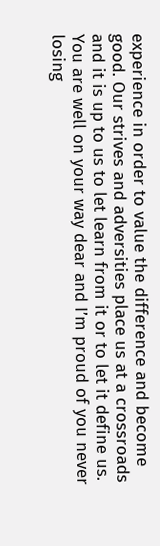experience in order to value the difference and become good. Our strives and adversities place us at a crossroads and it is up to us to let learn from it or to let it define us. You are well on your way dear and I’m proud of you never losing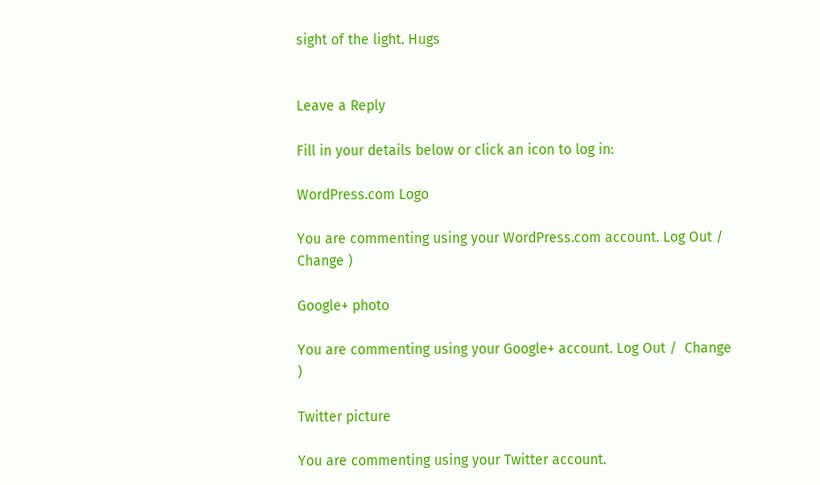sight of the light. Hugs


Leave a Reply

Fill in your details below or click an icon to log in:

WordPress.com Logo

You are commenting using your WordPress.com account. Log Out /  Change )

Google+ photo

You are commenting using your Google+ account. Log Out /  Change )

Twitter picture

You are commenting using your Twitter account.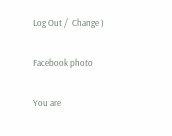Log Out /  Change )

Facebook photo

You are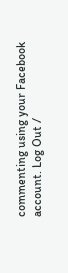commenting using your Facebook account. Log Out /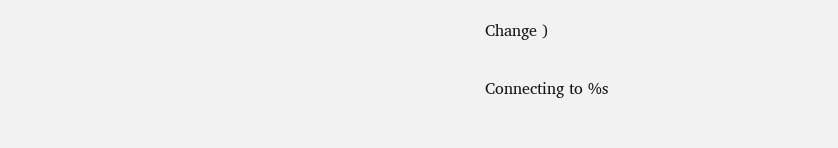Change )


Connecting to %s